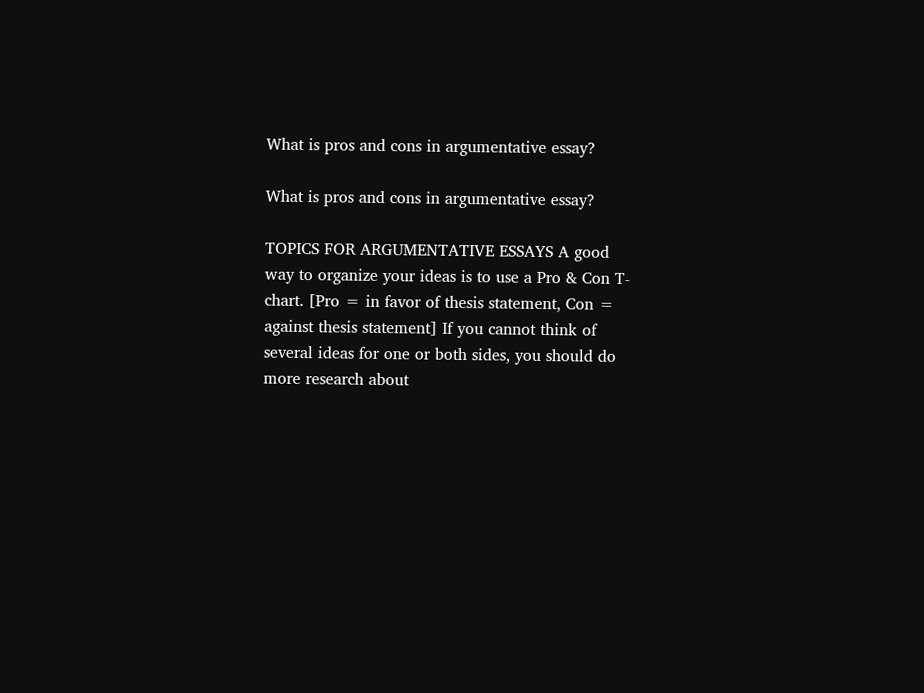What is pros and cons in argumentative essay?

What is pros and cons in argumentative essay?

TOPICS FOR ARGUMENTATIVE ESSAYS A good way to organize your ideas is to use a Pro & Con T-chart. [Pro = in favor of thesis statement, Con = against thesis statement] If you cannot think of several ideas for one or both sides, you should do more research about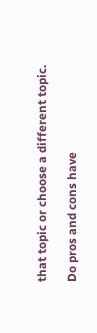that topic or choose a different topic.

Do pros and cons have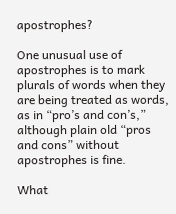apostrophes?

One unusual use of apostrophes is to mark plurals of words when they are being treated as words, as in “pro’s and con’s,” although plain old “pros and cons” without apostrophes is fine.

What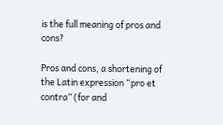is the full meaning of pros and cons?

Pros and cons, a shortening of the Latin expression “pro et contra” (for and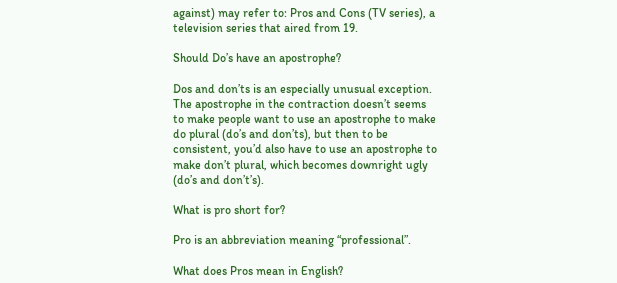against) may refer to: Pros and Cons (TV series), a television series that aired from 19.

Should Do’s have an apostrophe?

Dos and don’ts is an especially unusual exception. The apostrophe in the contraction doesn’t seems to make people want to use an apostrophe to make do plural (do’s and don’ts), but then to be consistent, you’d also have to use an apostrophe to make don’t plural, which becomes downright ugly (do’s and don’t’s).

What is pro short for?

Pro is an abbreviation meaning “professional”.

What does Pros mean in English?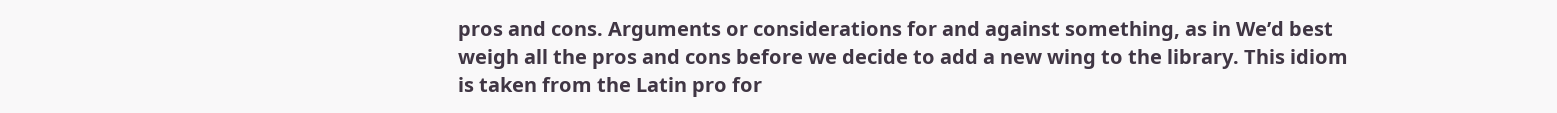pros and cons. Arguments or considerations for and against something, as in We’d best weigh all the pros and cons before we decide to add a new wing to the library. This idiom is taken from the Latin pro for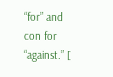“for” and con for “against.” [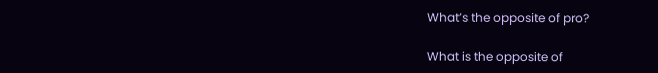What’s the opposite of pro?

What is the opposite of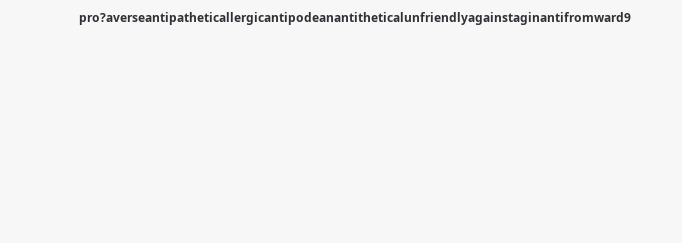pro?averseantipatheticallergicantipodeanantitheticalunfriendlyagainstaginantifromward9